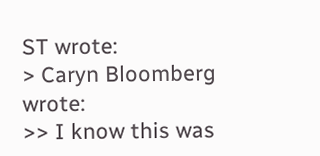ST wrote:
> Caryn Bloomberg wrote:
>> I know this was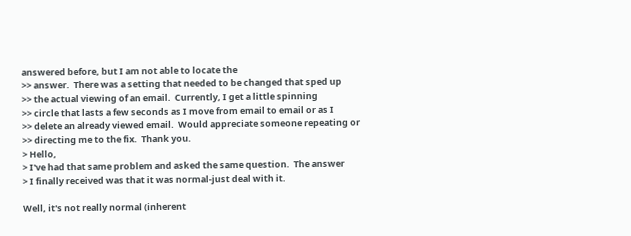answered before, but I am not able to locate the
>> answer.  There was a setting that needed to be changed that sped up
>> the actual viewing of an email.  Currently, I get a little spinning
>> circle that lasts a few seconds as I move from email to email or as I
>> delete an already viewed email.  Would appreciate someone repeating or
>> directing me to the fix.  Thank you.
> Hello,
> I've had that same problem and asked the same question.  The answer
> I finally received was that it was normal-just deal with it.

Well, it's not really normal (inherent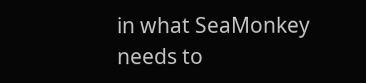in what SeaMonkey needs to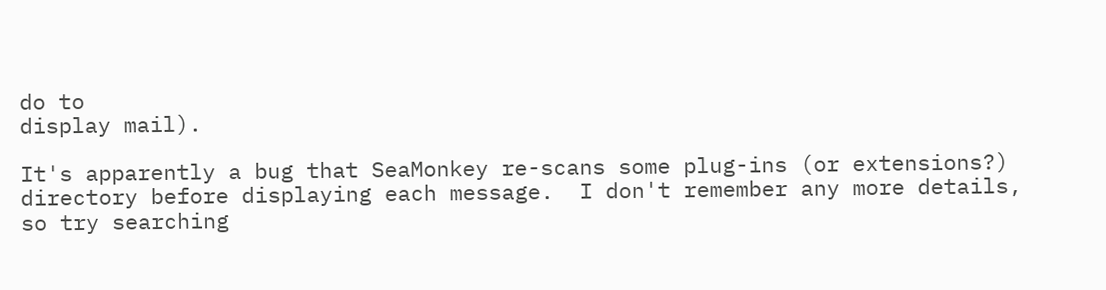do to
display mail).

It's apparently a bug that SeaMonkey re-scans some plug-ins (or extensions?)
directory before displaying each message.  I don't remember any more details,
so try searching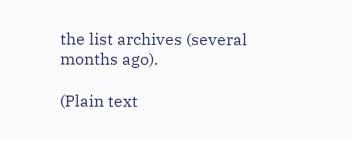the list archives (several months ago).

(Plain text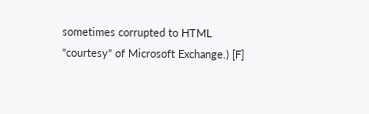sometimes corrupted to HTML "courtesy" of Microsoft Exchange.) [F]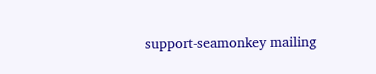support-seamonkey mailing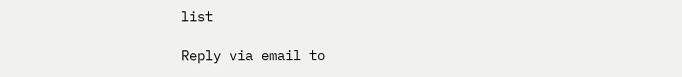list

Reply via email to